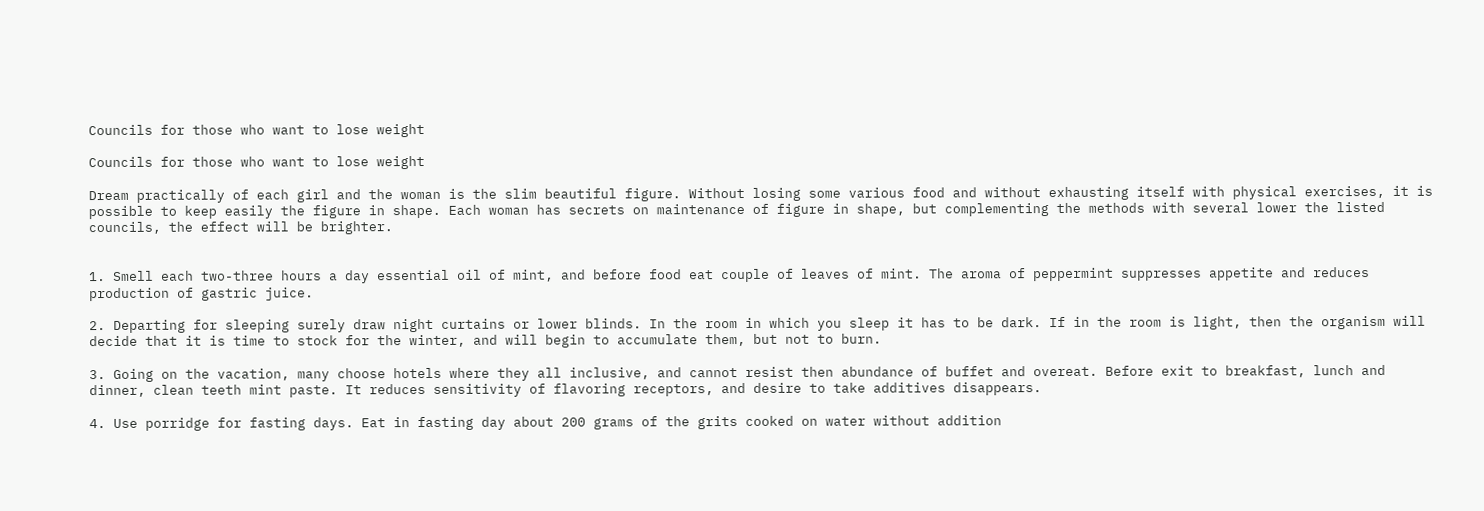Councils for those who want to lose weight

Councils for those who want to lose weight

Dream practically of each girl and the woman is the slim beautiful figure. Without losing some various food and without exhausting itself with physical exercises, it is possible to keep easily the figure in shape. Each woman has secrets on maintenance of figure in shape, but complementing the methods with several lower the listed councils, the effect will be brighter.


1. Smell each two-three hours a day essential oil of mint, and before food eat couple of leaves of mint. The aroma of peppermint suppresses appetite and reduces production of gastric juice.

2. Departing for sleeping surely draw night curtains or lower blinds. In the room in which you sleep it has to be dark. If in the room is light, then the organism will decide that it is time to stock for the winter, and will begin to accumulate them, but not to burn.

3. Going on the vacation, many choose hotels where they all inclusive, and cannot resist then abundance of buffet and overeat. Before exit to breakfast, lunch and dinner, clean teeth mint paste. It reduces sensitivity of flavoring receptors, and desire to take additives disappears.

4. Use porridge for fasting days. Eat in fasting day about 200 grams of the grits cooked on water without addition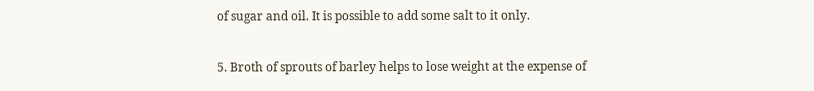of sugar and oil. It is possible to add some salt to it only.

5. Broth of sprouts of barley helps to lose weight at the expense of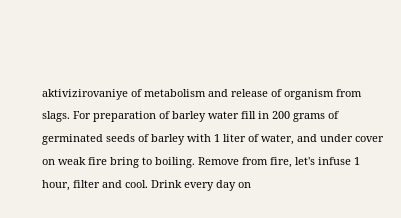aktivizirovaniye of metabolism and release of organism from slags. For preparation of barley water fill in 200 grams of germinated seeds of barley with 1 liter of water, and under cover on weak fire bring to boiling. Remove from fire, let's infuse 1 hour, filter and cool. Drink every day on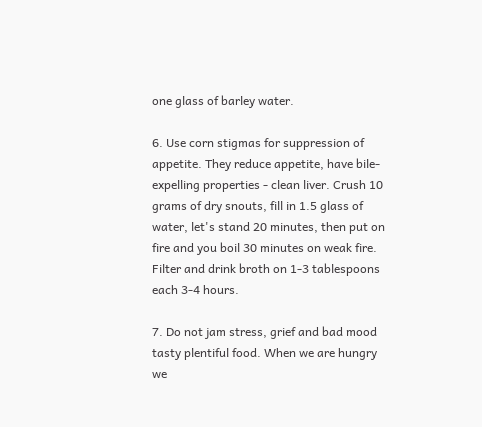one glass of barley water.

6. Use corn stigmas for suppression of appetite. They reduce appetite, have bile-expelling properties - clean liver. Crush 10 grams of dry snouts, fill in 1.5 glass of water, let's stand 20 minutes, then put on fire and you boil 30 minutes on weak fire. Filter and drink broth on 1-3 tablespoons each 3-4 hours.

7. Do not jam stress, grief and bad mood tasty plentiful food. When we are hungry we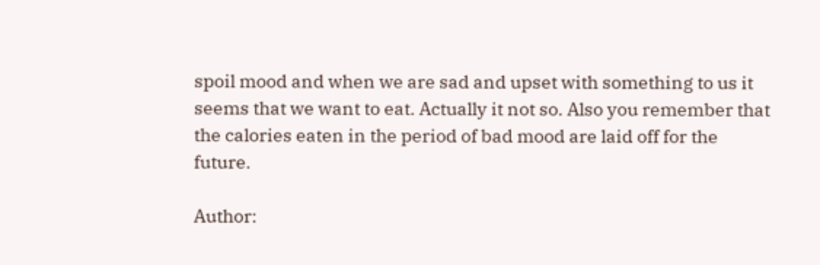spoil mood and when we are sad and upset with something to us it seems that we want to eat. Actually it not so. Also you remember that the calories eaten in the period of bad mood are laid off for the future.

Author: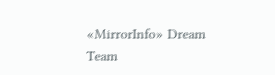«MirrorInfo» Dream Team